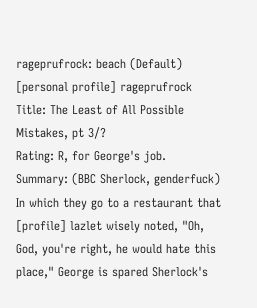rageprufrock: beach (Default)
[personal profile] rageprufrock
Title: The Least of All Possible Mistakes, pt 3/?
Rating: R, for George's job.
Summary: (BBC Sherlock, genderfuck) In which they go to a restaurant that [profile] lazlet wisely noted, "Oh, God, you're right, he would hate this place," George is spared Sherlock's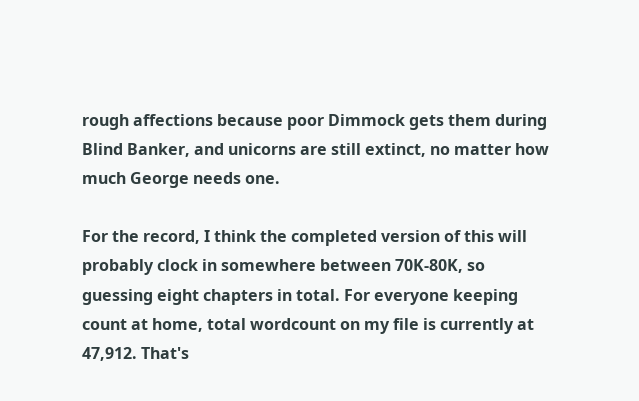rough affections because poor Dimmock gets them during Blind Banker, and unicorns are still extinct, no matter how much George needs one.

For the record, I think the completed version of this will probably clock in somewhere between 70K-80K, so guessing eight chapters in total. For everyone keeping count at home, total wordcount on my file is currently at 47,912. That's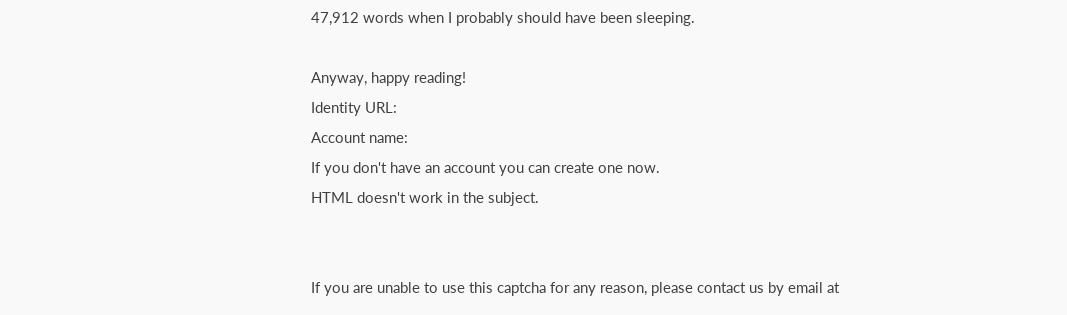47,912 words when I probably should have been sleeping.

Anyway, happy reading!
Identity URL:
Account name:
If you don't have an account you can create one now.
HTML doesn't work in the subject.


If you are unable to use this captcha for any reason, please contact us by email at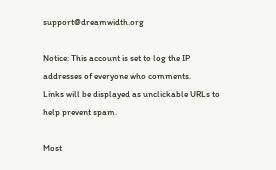support@dreamwidth.org

Notice: This account is set to log the IP addresses of everyone who comments.
Links will be displayed as unclickable URLs to help prevent spam.

Most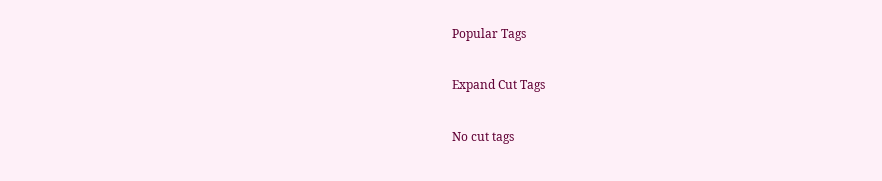Popular Tags

Expand Cut Tags

No cut tags